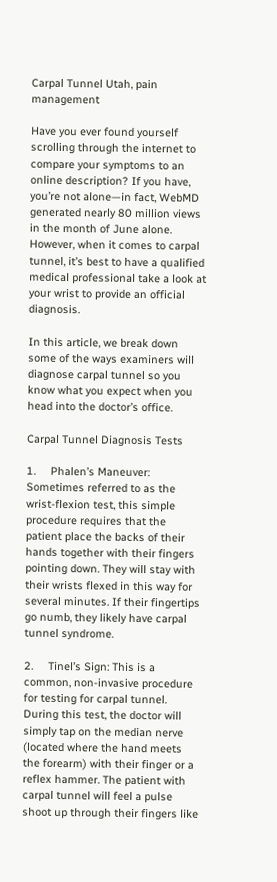Carpal Tunnel Utah, pain management

Have you ever found yourself scrolling through the internet to compare your symptoms to an online description? If you have, you’re not alone—in fact, WebMD generated nearly 80 million views in the month of June alone. However, when it comes to carpal tunnel, it’s best to have a qualified medical professional take a look at your wrist to provide an official diagnosis.

In this article, we break down some of the ways examiners will diagnose carpal tunnel so you know what you expect when you head into the doctor’s office.

Carpal Tunnel Diagnosis Tests

1.     Phalen’s Maneuver: Sometimes referred to as the wrist-flexion test, this simple procedure requires that the patient place the backs of their hands together with their fingers pointing down. They will stay with their wrists flexed in this way for several minutes. If their fingertips go numb, they likely have carpal tunnel syndrome.

2.     Tinel’s Sign: This is a common, non-invasive procedure for testing for carpal tunnel. During this test, the doctor will simply tap on the median nerve (located where the hand meets the forearm) with their finger or a reflex hammer. The patient with carpal tunnel will feel a pulse shoot up through their fingers like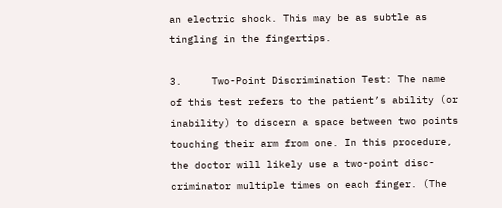an electric shock. This may be as subtle as tingling in the fingertips.

3.     Two-Point Discrimination Test: The name of this test refers to the patient’s ability (or inability) to discern a space between two points touching their arm from one. In this procedure, the doctor will likely use a two-point disc-criminator multiple times on each finger. (The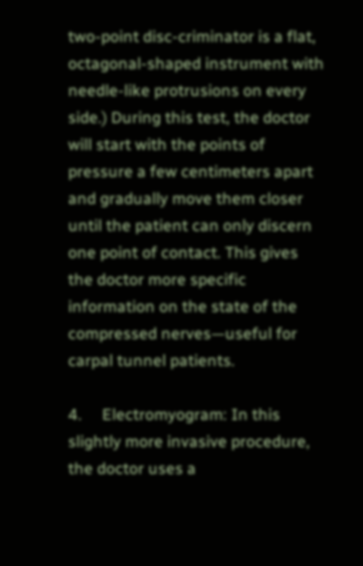two-point disc-criminator is a flat, octagonal-shaped instrument with needle-like protrusions on every side.) During this test, the doctor will start with the points of pressure a few centimeters apart and gradually move them closer until the patient can only discern one point of contact. This gives the doctor more specific information on the state of the compressed nerves—useful for carpal tunnel patients.

4.     Electromyogram: In this slightly more invasive procedure, the doctor uses a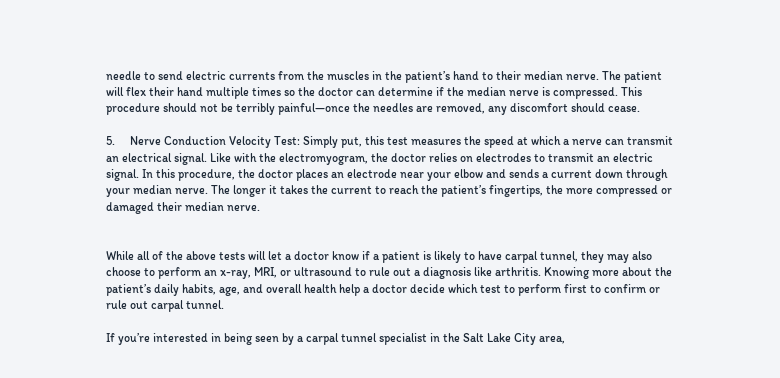needle to send electric currents from the muscles in the patient’s hand to their median nerve. The patient will flex their hand multiple times so the doctor can determine if the median nerve is compressed. This procedure should not be terribly painful—once the needles are removed, any discomfort should cease.

5.     Nerve Conduction Velocity Test: Simply put, this test measures the speed at which a nerve can transmit an electrical signal. Like with the electromyogram, the doctor relies on electrodes to transmit an electric signal. In this procedure, the doctor places an electrode near your elbow and sends a current down through your median nerve. The longer it takes the current to reach the patient’s fingertips, the more compressed or damaged their median nerve.


While all of the above tests will let a doctor know if a patient is likely to have carpal tunnel, they may also choose to perform an x-ray, MRI, or ultrasound to rule out a diagnosis like arthritis. Knowing more about the patient’s daily habits, age, and overall health help a doctor decide which test to perform first to confirm or rule out carpal tunnel.

If you’re interested in being seen by a carpal tunnel specialist in the Salt Lake City area,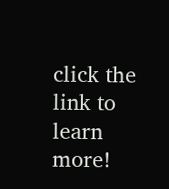click the link to learn more!